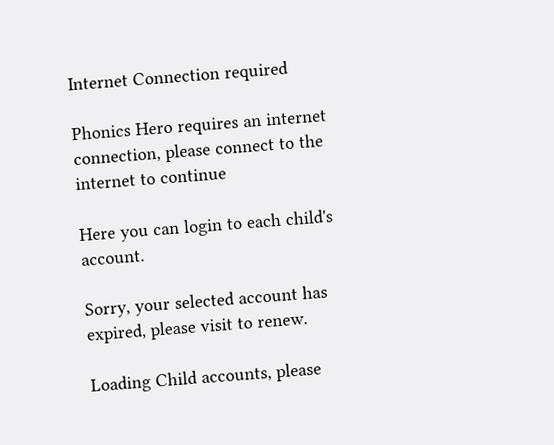Internet Connection required

Phonics Hero requires an internet connection, please connect to the internet to continue

Here you can login to each child's account.

Sorry, your selected account has expired, please visit to renew.

Loading Child accounts, please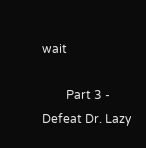wait

        Part 3 - Defeat Dr. Lazy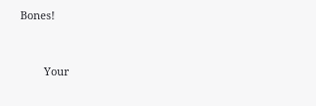Bones!


        Your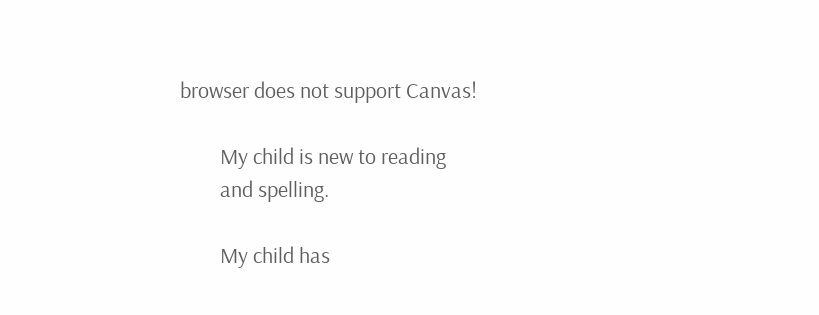browser does not support Canvas!

        My child is new to reading
        and spelling.

        My child has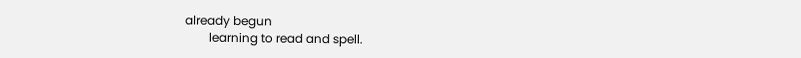already begun
        learning to read and spell.